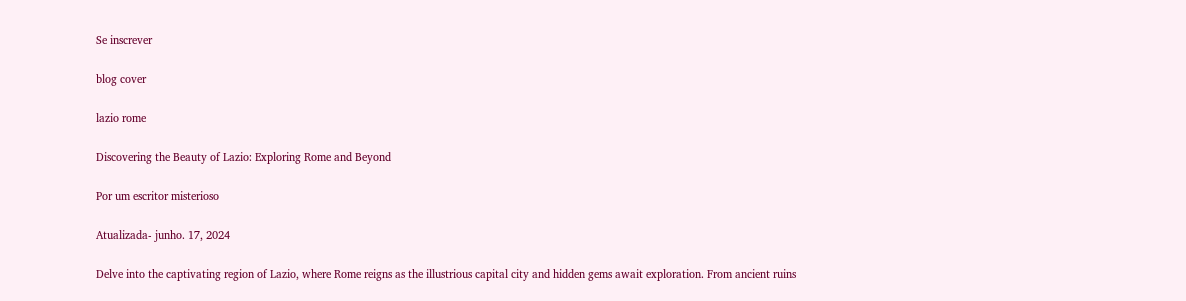Se inscrever

blog cover

lazio rome

Discovering the Beauty of Lazio: Exploring Rome and Beyond

Por um escritor misterioso

Atualizada- junho. 17, 2024

Delve into the captivating region of Lazio, where Rome reigns as the illustrious capital city and hidden gems await exploration. From ancient ruins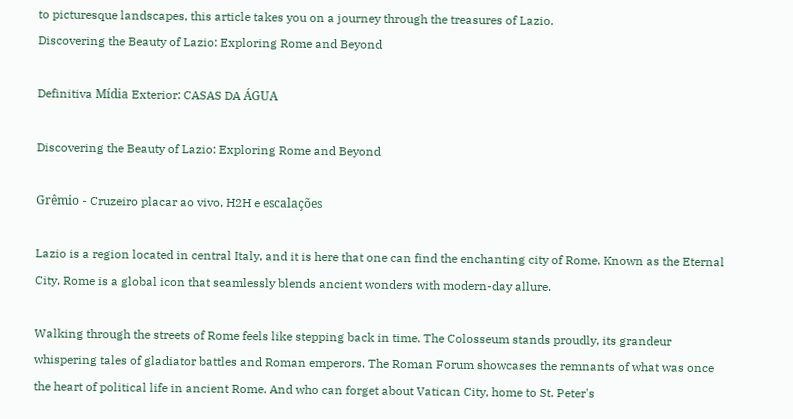to picturesque landscapes, this article takes you on a journey through the treasures of Lazio.
Discovering the Beauty of Lazio: Exploring Rome and Beyond

Definitiva Mídia Exterior: CASAS DA ÁGUA

Discovering the Beauty of Lazio: Exploring Rome and Beyond

Grêmio - Cruzeiro placar ao vivo, H2H e escalações

Lazio is a region located in central Italy, and it is here that one can find the enchanting city of Rome. Known as the Eternal City, Rome is a global icon that seamlessly blends ancient wonders with modern-day allure.

Walking through the streets of Rome feels like stepping back in time. The Colosseum stands proudly, its grandeur whispering tales of gladiator battles and Roman emperors. The Roman Forum showcases the remnants of what was once the heart of political life in ancient Rome. And who can forget about Vatican City, home to St. Peter's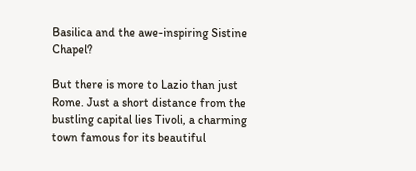Basilica and the awe-inspiring Sistine Chapel?

But there is more to Lazio than just Rome. Just a short distance from the bustling capital lies Tivoli, a charming town famous for its beautiful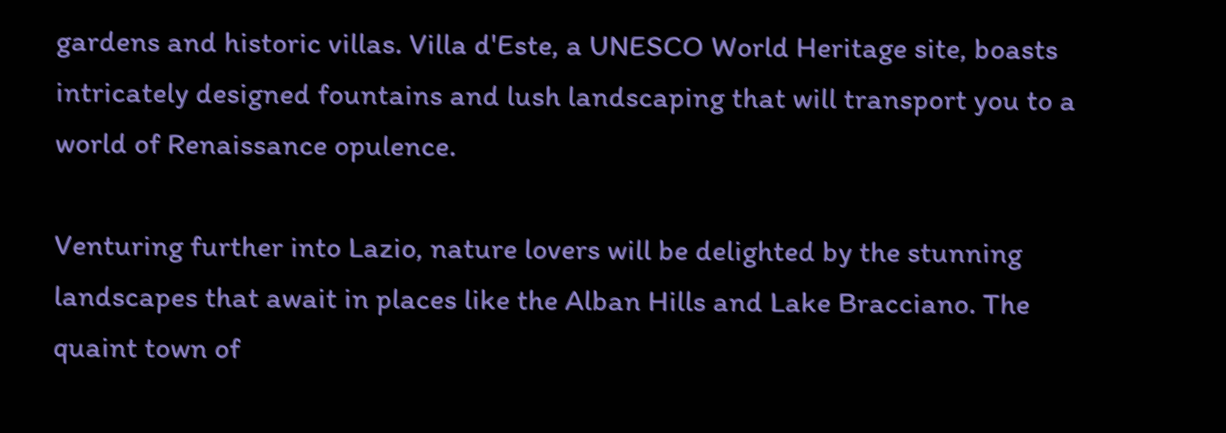gardens and historic villas. Villa d'Este, a UNESCO World Heritage site, boasts intricately designed fountains and lush landscaping that will transport you to a world of Renaissance opulence.

Venturing further into Lazio, nature lovers will be delighted by the stunning landscapes that await in places like the Alban Hills and Lake Bracciano. The quaint town of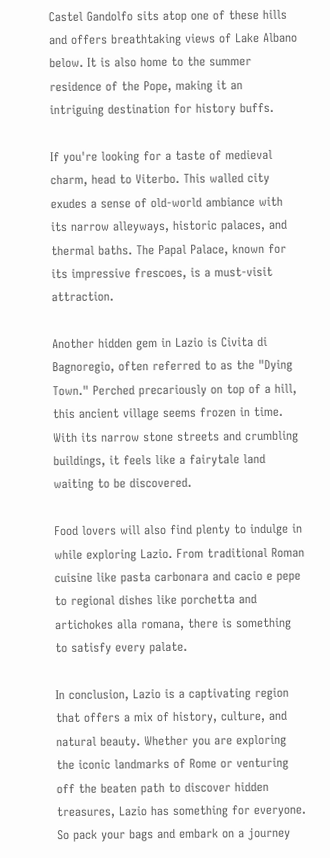Castel Gandolfo sits atop one of these hills and offers breathtaking views of Lake Albano below. It is also home to the summer residence of the Pope, making it an intriguing destination for history buffs.

If you're looking for a taste of medieval charm, head to Viterbo. This walled city exudes a sense of old-world ambiance with its narrow alleyways, historic palaces, and thermal baths. The Papal Palace, known for its impressive frescoes, is a must-visit attraction.

Another hidden gem in Lazio is Civita di Bagnoregio, often referred to as the "Dying Town." Perched precariously on top of a hill, this ancient village seems frozen in time. With its narrow stone streets and crumbling buildings, it feels like a fairytale land waiting to be discovered.

Food lovers will also find plenty to indulge in while exploring Lazio. From traditional Roman cuisine like pasta carbonara and cacio e pepe to regional dishes like porchetta and artichokes alla romana, there is something to satisfy every palate.

In conclusion, Lazio is a captivating region that offers a mix of history, culture, and natural beauty. Whether you are exploring the iconic landmarks of Rome or venturing off the beaten path to discover hidden treasures, Lazio has something for everyone. So pack your bags and embark on a journey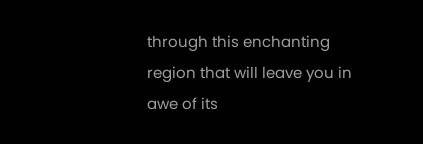through this enchanting region that will leave you in awe of its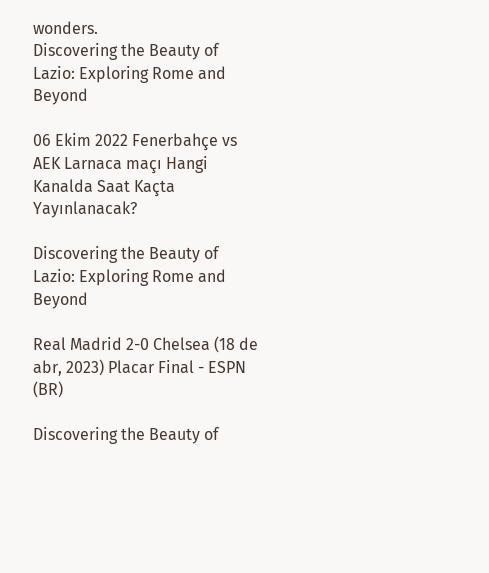wonders.
Discovering the Beauty of Lazio: Exploring Rome and Beyond

06 Ekim 2022 Fenerbahçe vs AEK Larnaca maçı Hangi Kanalda Saat Kaçta Yayınlanacak?

Discovering the Beauty of Lazio: Exploring Rome and Beyond

Real Madrid 2-0 Chelsea (18 de abr, 2023) Placar Final - ESPN (BR)

Discovering the Beauty of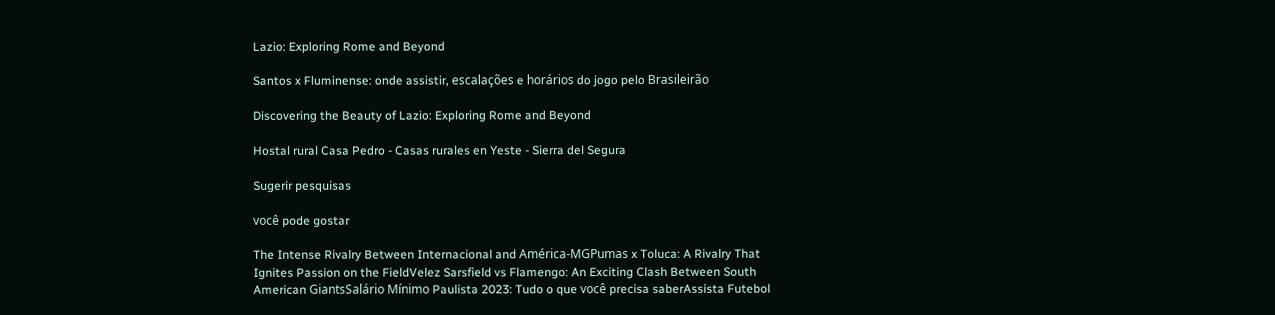Lazio: Exploring Rome and Beyond

Santos x Fluminense: onde assistir, escalações e horários do jogo pelo Brasileirão

Discovering the Beauty of Lazio: Exploring Rome and Beyond

Hostal rural Casa Pedro - Casas rurales en Yeste - Sierra del Segura

Sugerir pesquisas

você pode gostar

The Intense Rivalry Between Internacional and América-MGPumas x Toluca: A Rivalry That Ignites Passion on the FieldVelez Sarsfield vs Flamengo: An Exciting Clash Between South American GiantsSalário Mínimo Paulista 2023: Tudo o que você precisa saberAssista Futebol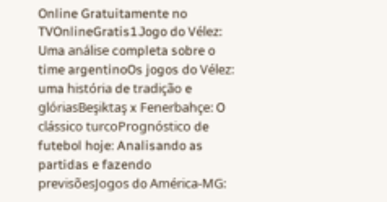Online Gratuitamente no TVOnlineGratis1Jogo do Vélez: Uma análise completa sobre o time argentinoOs jogos do Vélez: uma história de tradição e glóriasBeşiktaş x Fenerbahçe: O clássico turcoPrognóstico de futebol hoje: Analisando as partidas e fazendo previsõesJogos do América-MG: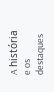A história e os destaques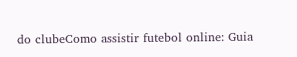do clubeComo assistir futebol online: Guia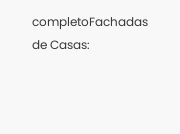completoFachadas de Casas: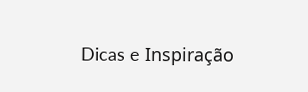Dicas e Inspiração